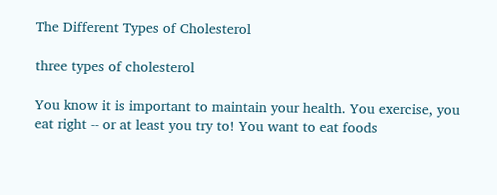The Different Types of Cholesterol

three types of cholesterol

You know it is important to maintain your health. You exercise, you eat right -- or at least you try to! You want to eat foods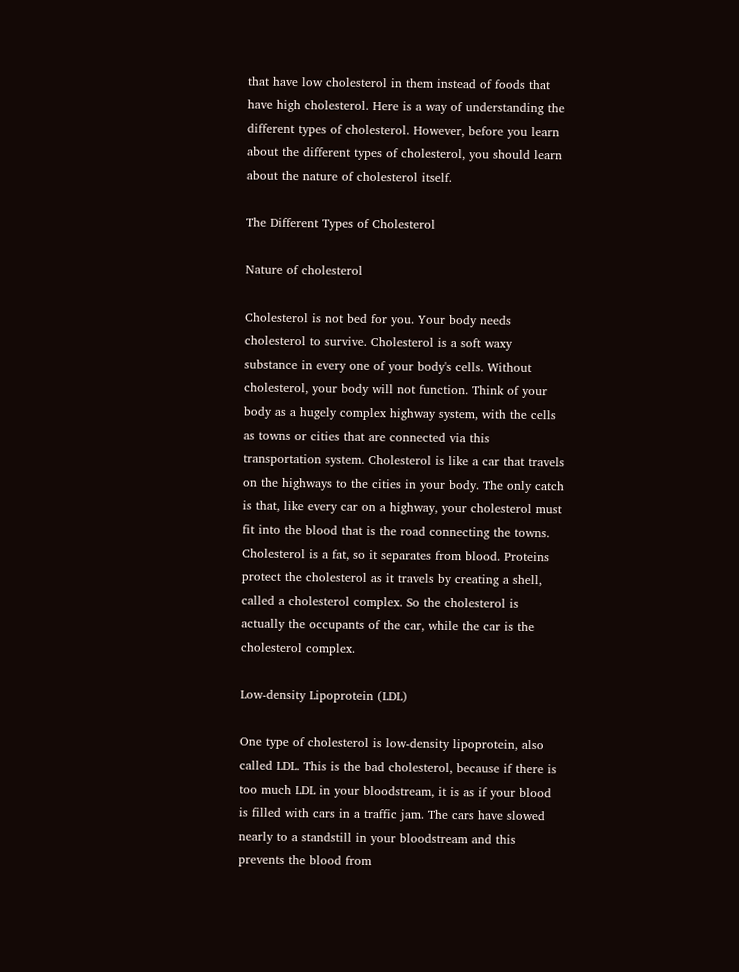that have low cholesterol in them instead of foods that have high cholesterol. Here is a way of understanding the different types of cholesterol. However, before you learn about the different types of cholesterol, you should learn about the nature of cholesterol itself.

The Different Types of Cholesterol

Nature of cholesterol

Cholesterol is not bed for you. Your body needs cholesterol to survive. Cholesterol is a soft waxy substance in every one of your body's cells. Without cholesterol, your body will not function. Think of your body as a hugely complex highway system, with the cells as towns or cities that are connected via this transportation system. Cholesterol is like a car that travels on the highways to the cities in your body. The only catch is that, like every car on a highway, your cholesterol must fit into the blood that is the road connecting the towns. Cholesterol is a fat, so it separates from blood. Proteins protect the cholesterol as it travels by creating a shell, called a cholesterol complex. So the cholesterol is actually the occupants of the car, while the car is the cholesterol complex.

Low-density Lipoprotein (LDL)

One type of cholesterol is low-density lipoprotein, also called LDL. This is the bad cholesterol, because if there is too much LDL in your bloodstream, it is as if your blood is filled with cars in a traffic jam. The cars have slowed nearly to a standstill in your bloodstream and this prevents the blood from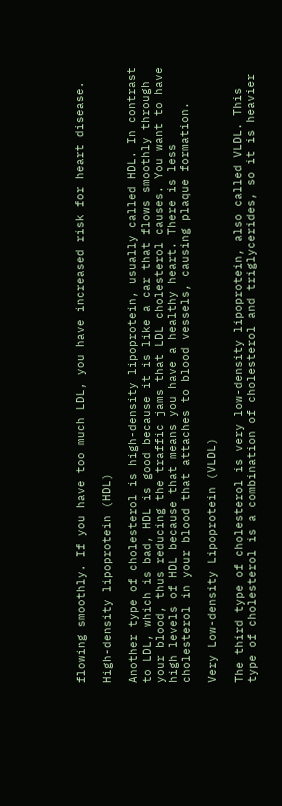flowing smoothly. If you have too much LDL, you have increased risk for heart disease.

High-density lipoprotein (HDL)

Another type of cholesterol is high-density lipoprotein, usually called HDL. In contrast to LDL, which is bad, HDL is good because it is like a car that flows smoothly through your blood, thus reducing the traffic jams that LDL cholesterol causes. You want to have high levels of HDL because that means you have a healthy heart. There is less cholesterol in your blood that attaches to blood vessels, causing plaque formation.

Very Low-density Lipoprotein (VLDL)

The third type of cholesterol is very low-density lipoprotein, also called VLDL. This type of cholesterol is a combination of cholesterol and triglycerides, so it is heavier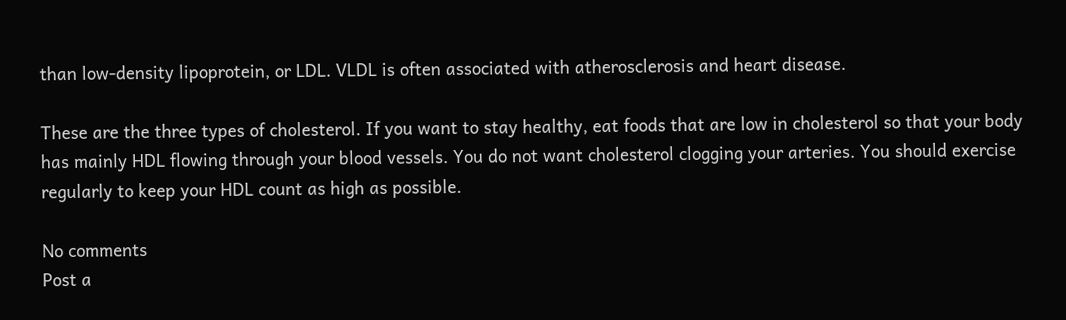than low-density lipoprotein, or LDL. VLDL is often associated with atherosclerosis and heart disease.

These are the three types of cholesterol. If you want to stay healthy, eat foods that are low in cholesterol so that your body has mainly HDL flowing through your blood vessels. You do not want cholesterol clogging your arteries. You should exercise regularly to keep your HDL count as high as possible.

No comments
Post a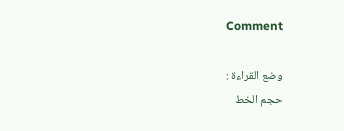Comment

    وضع القراءة :
    حجم الخط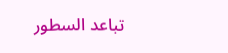تباعد السطور